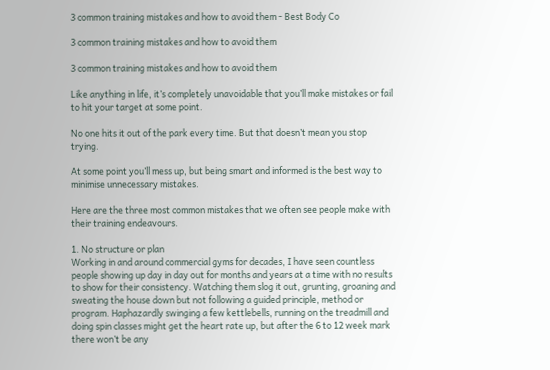3 common training mistakes and how to avoid them - Best Body Co

3 common training mistakes and how to avoid them

3 common training mistakes and how to avoid them

Like anything in life, it’s completely unavoidable that you’ll make mistakes or fail to hit your target at some point.

No one hits it out of the park every time. But that doesn’t mean you stop trying.

At some point you’ll mess up, but being smart and informed is the best way to minimise unnecessary mistakes.

Here are the three most common mistakes that we often see people make with their training endeavours.

1. No structure or plan
Working in and around commercial gyms for decades, I have seen countless people showing up day in day out for months and years at a time with no results to show for their consistency. Watching them slog it out, grunting, groaning and sweating the house down but not following a guided principle, method or program. Haphazardly swinging a few kettlebells, running on the treadmill and doing spin classes might get the heart rate up, but after the 6 to 12 week mark there won’t be any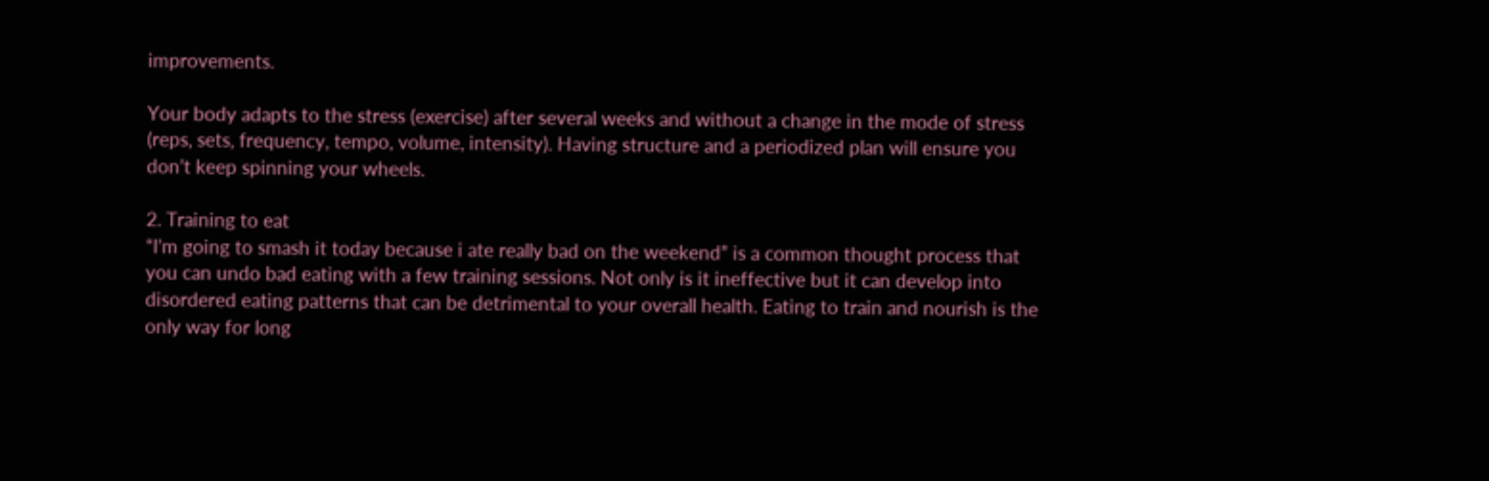improvements.

Your body adapts to the stress (exercise) after several weeks and without a change in the mode of stress (reps, sets, frequency, tempo, volume, intensity). Having structure and a periodized plan will ensure you don’t keep spinning your wheels.

2. Training to eat
“I’m going to smash it today because i ate really bad on the weekend” is a common thought process that you can undo bad eating with a few training sessions. Not only is it ineffective but it can develop into disordered eating patterns that can be detrimental to your overall health. Eating to train and nourish is the only way for long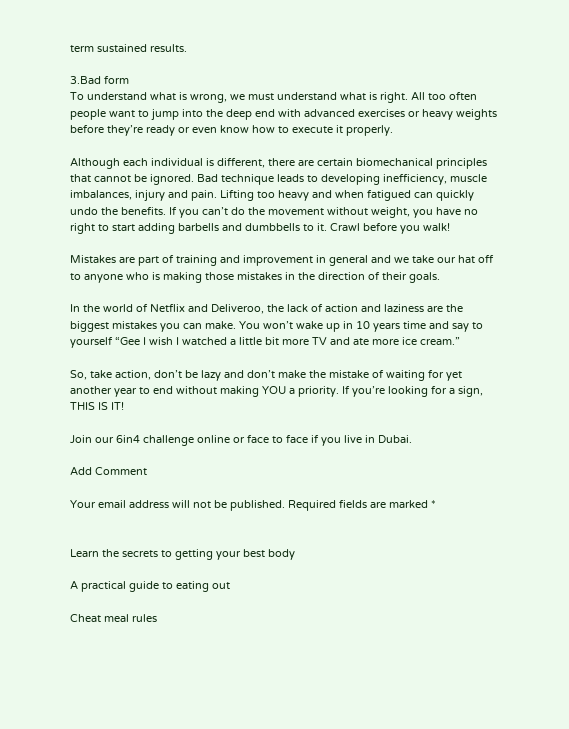term sustained results.

3.Bad form
To understand what is wrong, we must understand what is right. All too often people want to jump into the deep end with advanced exercises or heavy weights before they’re ready or even know how to execute it properly.

Although each individual is different, there are certain biomechanical principles that cannot be ignored. Bad technique leads to developing inefficiency, muscle imbalances, injury and pain. Lifting too heavy and when fatigued can quickly undo the benefits. If you can’t do the movement without weight, you have no right to start adding barbells and dumbbells to it. Crawl before you walk!

Mistakes are part of training and improvement in general and we take our hat off to anyone who is making those mistakes in the direction of their goals.

In the world of Netflix and Deliveroo, the lack of action and laziness are the biggest mistakes you can make. You won’t wake up in 10 years time and say to yourself “Gee I wish I watched a little bit more TV and ate more ice cream.”

So, take action, don’t be lazy and don’t make the mistake of waiting for yet another year to end without making YOU a priority. If you’re looking for a sign, THIS IS IT!

Join our 6in4 challenge online or face to face if you live in Dubai.

Add Comment

Your email address will not be published. Required fields are marked *


Learn the secrets to getting your best body

A practical guide to eating out

Cheat meal rules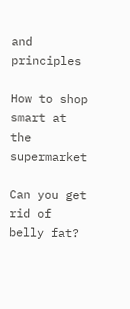and principles

How to shop smart at the supermarket

Can you get rid of belly fat?